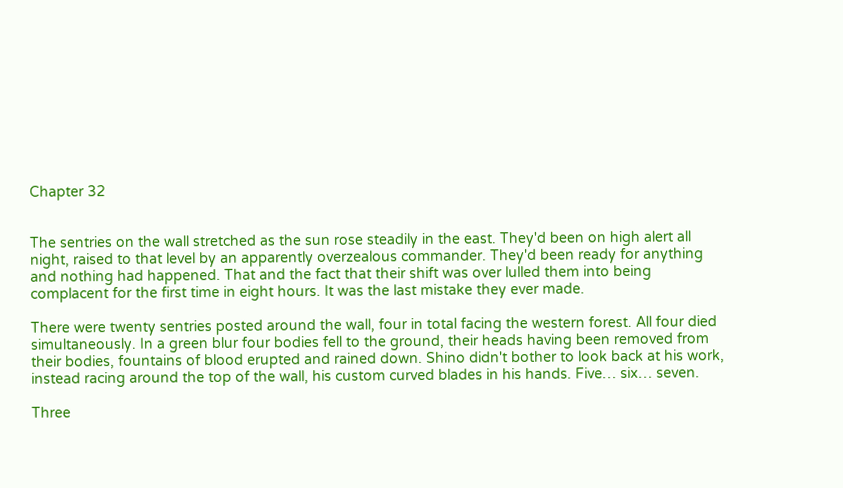Chapter 32


The sentries on the wall stretched as the sun rose steadily in the east. They'd been on high alert all night, raised to that level by an apparently overzealous commander. They'd been ready for anything and nothing had happened. That and the fact that their shift was over lulled them into being complacent for the first time in eight hours. It was the last mistake they ever made.

There were twenty sentries posted around the wall, four in total facing the western forest. All four died simultaneously. In a green blur four bodies fell to the ground, their heads having been removed from their bodies, fountains of blood erupted and rained down. Shino didn't bother to look back at his work, instead racing around the top of the wall, his custom curved blades in his hands. Five… six… seven.

Three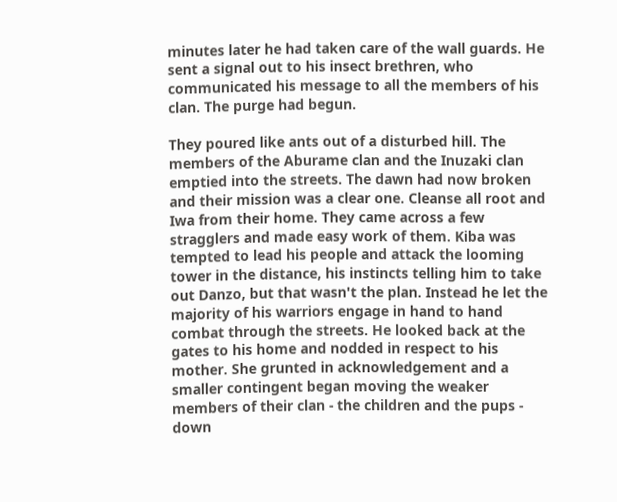minutes later he had taken care of the wall guards. He sent a signal out to his insect brethren, who communicated his message to all the members of his clan. The purge had begun.

They poured like ants out of a disturbed hill. The members of the Aburame clan and the Inuzaki clan emptied into the streets. The dawn had now broken and their mission was a clear one. Cleanse all root and Iwa from their home. They came across a few stragglers and made easy work of them. Kiba was tempted to lead his people and attack the looming tower in the distance, his instincts telling him to take out Danzo, but that wasn't the plan. Instead he let the majority of his warriors engage in hand to hand combat through the streets. He looked back at the gates to his home and nodded in respect to his mother. She grunted in acknowledgement and a smaller contingent began moving the weaker members of their clan - the children and the pups - down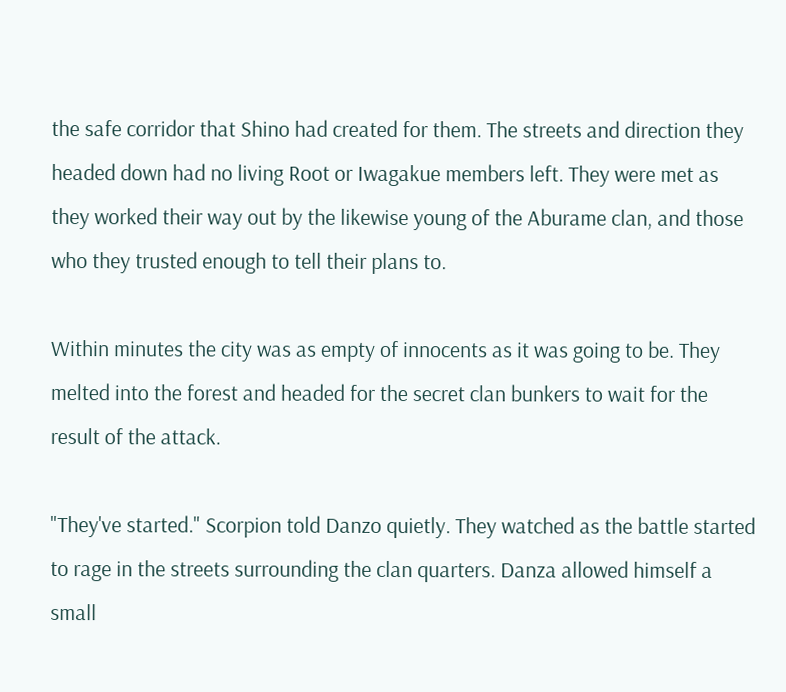the safe corridor that Shino had created for them. The streets and direction they headed down had no living Root or Iwagakue members left. They were met as they worked their way out by the likewise young of the Aburame clan, and those who they trusted enough to tell their plans to.

Within minutes the city was as empty of innocents as it was going to be. They melted into the forest and headed for the secret clan bunkers to wait for the result of the attack.

"They've started." Scorpion told Danzo quietly. They watched as the battle started to rage in the streets surrounding the clan quarters. Danza allowed himself a small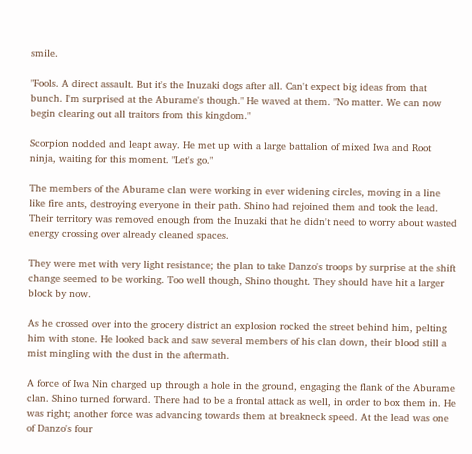smile.

"Fools. A direct assault. But it's the Inuzaki dogs after all. Can't expect big ideas from that bunch. I'm surprised at the Aburame's though." He waved at them. "No matter. We can now begin clearing out all traitors from this kingdom."

Scorpion nodded and leapt away. He met up with a large battalion of mixed Iwa and Root ninja, waiting for this moment. "Let's go."

The members of the Aburame clan were working in ever widening circles, moving in a line like fire ants, destroying everyone in their path. Shino had rejoined them and took the lead. Their territory was removed enough from the Inuzaki that he didn't need to worry about wasted energy crossing over already cleaned spaces.

They were met with very light resistance; the plan to take Danzo's troops by surprise at the shift change seemed to be working. Too well though, Shino thought. They should have hit a larger block by now.

As he crossed over into the grocery district an explosion rocked the street behind him, pelting him with stone. He looked back and saw several members of his clan down, their blood still a mist mingling with the dust in the aftermath.

A force of Iwa Nin charged up through a hole in the ground, engaging the flank of the Aburame clan. Shino turned forward. There had to be a frontal attack as well, in order to box them in. He was right; another force was advancing towards them at breakneck speed. At the lead was one of Danzo's four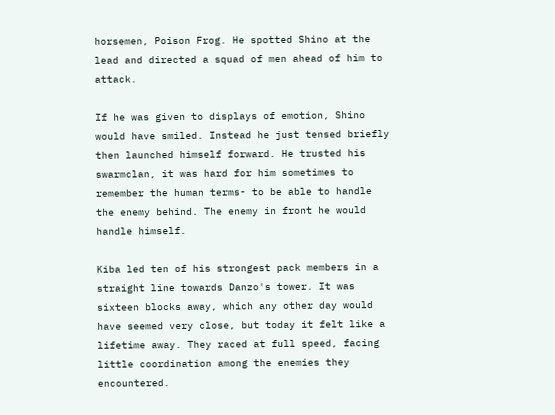horsemen, Poison Frog. He spotted Shino at the lead and directed a squad of men ahead of him to attack.

If he was given to displays of emotion, Shino would have smiled. Instead he just tensed briefly then launched himself forward. He trusted his swarmclan, it was hard for him sometimes to remember the human terms- to be able to handle the enemy behind. The enemy in front he would handle himself.

Kiba led ten of his strongest pack members in a straight line towards Danzo's tower. It was sixteen blocks away, which any other day would have seemed very close, but today it felt like a lifetime away. They raced at full speed, facing little coordination among the enemies they encountered.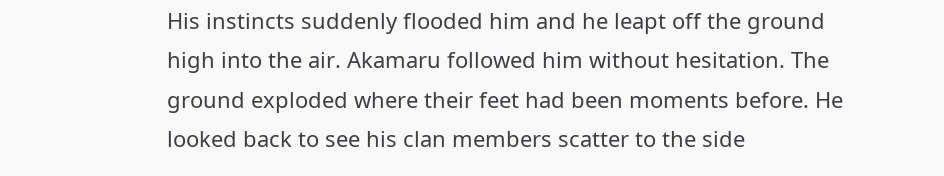His instincts suddenly flooded him and he leapt off the ground high into the air. Akamaru followed him without hesitation. The ground exploded where their feet had been moments before. He looked back to see his clan members scatter to the side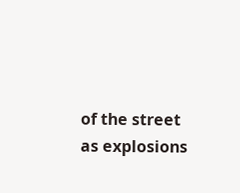of the street as explosions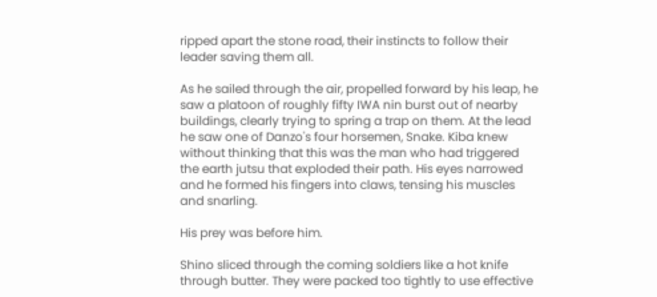ripped apart the stone road, their instincts to follow their leader saving them all.

As he sailed through the air, propelled forward by his leap, he saw a platoon of roughly fifty IWA nin burst out of nearby buildings, clearly trying to spring a trap on them. At the lead he saw one of Danzo's four horsemen, Snake. Kiba knew without thinking that this was the man who had triggered the earth jutsu that exploded their path. His eyes narrowed and he formed his fingers into claws, tensing his muscles and snarling.

His prey was before him.

Shino sliced through the coming soldiers like a hot knife through butter. They were packed too tightly to use effective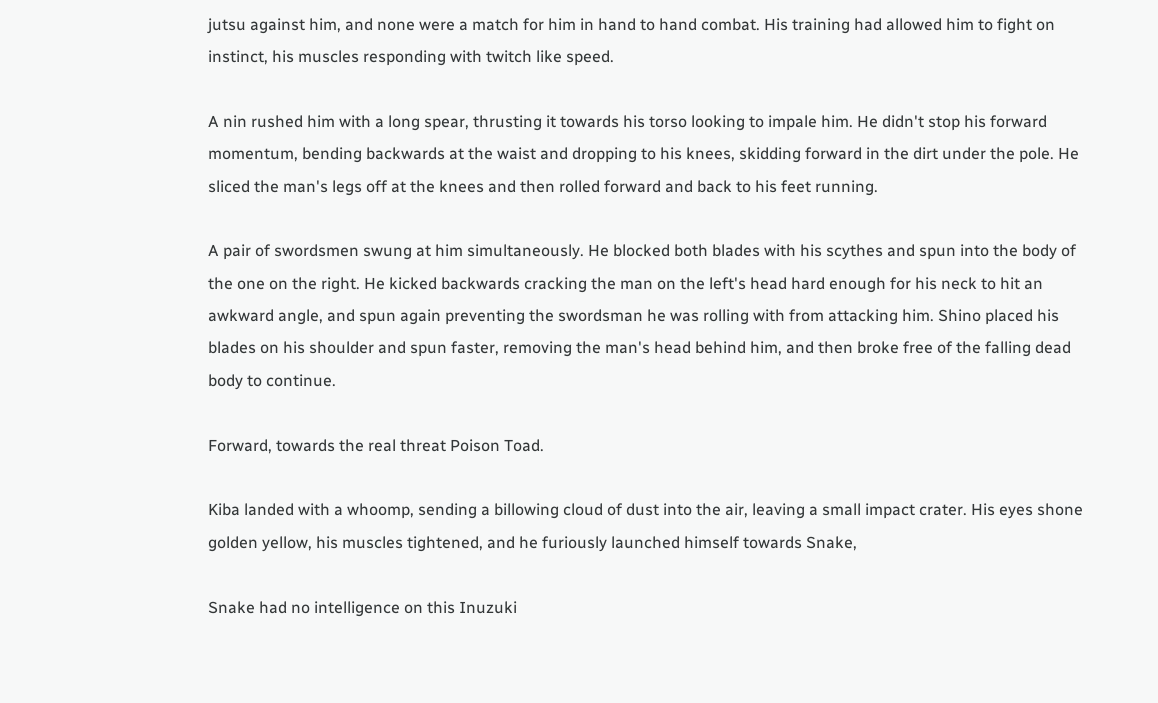jutsu against him, and none were a match for him in hand to hand combat. His training had allowed him to fight on instinct, his muscles responding with twitch like speed.

A nin rushed him with a long spear, thrusting it towards his torso looking to impale him. He didn't stop his forward momentum, bending backwards at the waist and dropping to his knees, skidding forward in the dirt under the pole. He sliced the man's legs off at the knees and then rolled forward and back to his feet running.

A pair of swordsmen swung at him simultaneously. He blocked both blades with his scythes and spun into the body of the one on the right. He kicked backwards cracking the man on the left's head hard enough for his neck to hit an awkward angle, and spun again preventing the swordsman he was rolling with from attacking him. Shino placed his blades on his shoulder and spun faster, removing the man's head behind him, and then broke free of the falling dead body to continue.

Forward, towards the real threat Poison Toad.

Kiba landed with a whoomp, sending a billowing cloud of dust into the air, leaving a small impact crater. His eyes shone golden yellow, his muscles tightened, and he furiously launched himself towards Snake,

Snake had no intelligence on this Inuzuki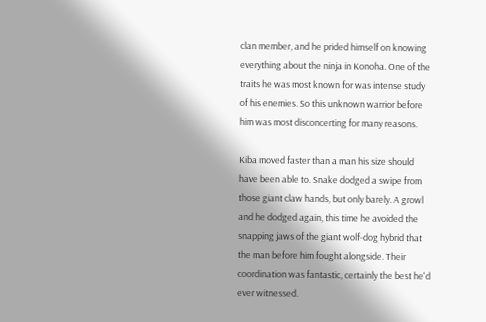clan member, and he prided himself on knowing everything about the ninja in Konoha. One of the traits he was most known for was intense study of his enemies. So this unknown warrior before him was most disconcerting for many reasons.

Kiba moved faster than a man his size should have been able to. Snake dodged a swipe from those giant claw hands, but only barely. A growl and he dodged again, this time he avoided the snapping jaws of the giant wolf-dog hybrid that the man before him fought alongside. Their coordination was fantastic, certainly the best he'd ever witnessed.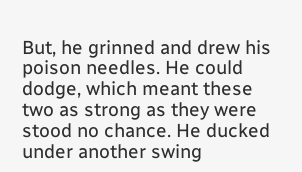But, he grinned and drew his poison needles. He could dodge, which meant these two as strong as they were stood no chance. He ducked under another swing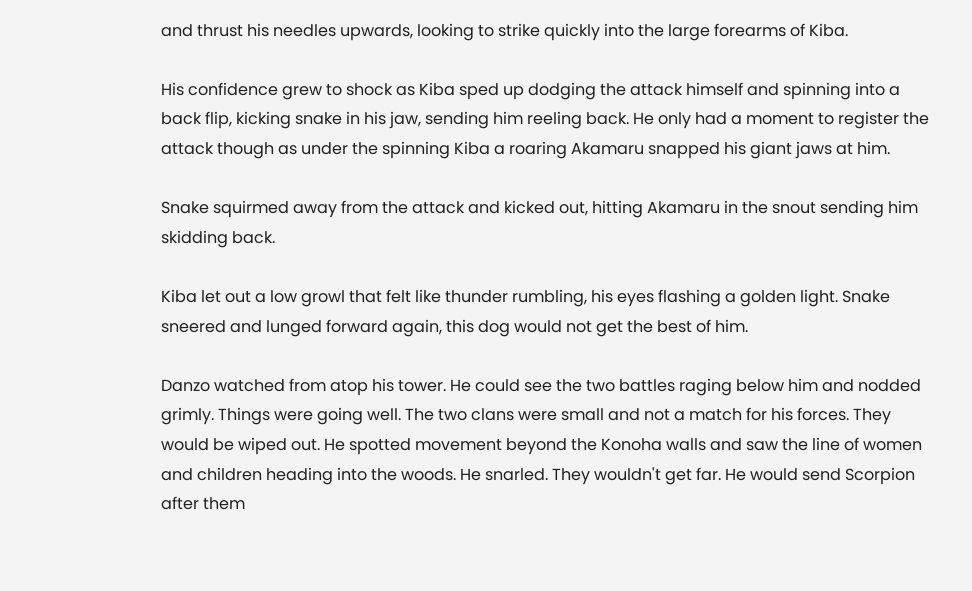and thrust his needles upwards, looking to strike quickly into the large forearms of Kiba.

His confidence grew to shock as Kiba sped up dodging the attack himself and spinning into a back flip, kicking snake in his jaw, sending him reeling back. He only had a moment to register the attack though as under the spinning Kiba a roaring Akamaru snapped his giant jaws at him.

Snake squirmed away from the attack and kicked out, hitting Akamaru in the snout sending him skidding back.

Kiba let out a low growl that felt like thunder rumbling, his eyes flashing a golden light. Snake sneered and lunged forward again, this dog would not get the best of him.

Danzo watched from atop his tower. He could see the two battles raging below him and nodded grimly. Things were going well. The two clans were small and not a match for his forces. They would be wiped out. He spotted movement beyond the Konoha walls and saw the line of women and children heading into the woods. He snarled. They wouldn't get far. He would send Scorpion after them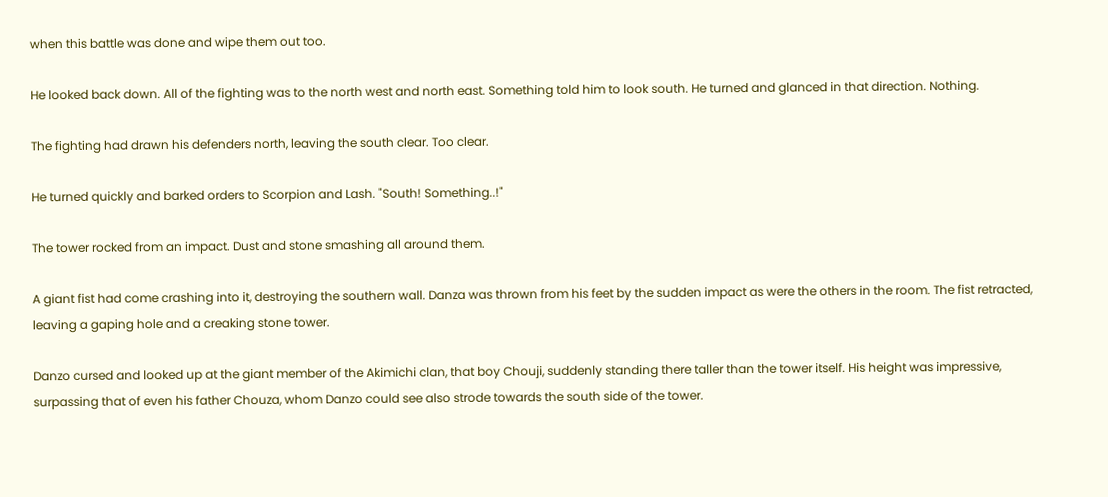when this battle was done and wipe them out too.

He looked back down. All of the fighting was to the north west and north east. Something told him to look south. He turned and glanced in that direction. Nothing.

The fighting had drawn his defenders north, leaving the south clear. Too clear.

He turned quickly and barked orders to Scorpion and Lash. "South! Something..!"

The tower rocked from an impact. Dust and stone smashing all around them.

A giant fist had come crashing into it, destroying the southern wall. Danza was thrown from his feet by the sudden impact as were the others in the room. The fist retracted, leaving a gaping hole and a creaking stone tower.

Danzo cursed and looked up at the giant member of the Akimichi clan, that boy Chouji, suddenly standing there taller than the tower itself. His height was impressive, surpassing that of even his father Chouza, whom Danzo could see also strode towards the south side of the tower.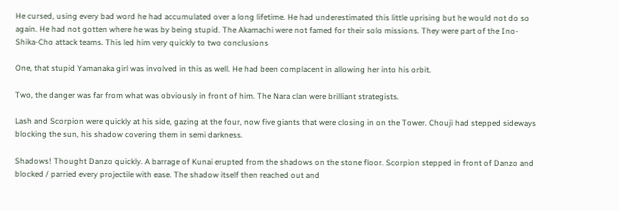He cursed, using every bad word he had accumulated over a long lifetime. He had underestimated this little uprising but he would not do so again. He had not gotten where he was by being stupid. The Akamachi were not famed for their solo missions. They were part of the Ino-Shika-Cho attack teams. This led him very quickly to two conclusions

One, that stupid Yamanaka girl was involved in this as well. He had been complacent in allowing her into his orbit.

Two, the danger was far from what was obviously in front of him. The Nara clan were brilliant strategists.

Lash and Scorpion were quickly at his side, gazing at the four, now five giants that were closing in on the Tower. Chouji had stepped sideways blocking the sun, his shadow covering them in semi darkness.

Shadows! Thought Danzo quickly. A barrage of Kunai erupted from the shadows on the stone floor. Scorpion stepped in front of Danzo and blocked / parried every projectile with ease. The shadow itself then reached out and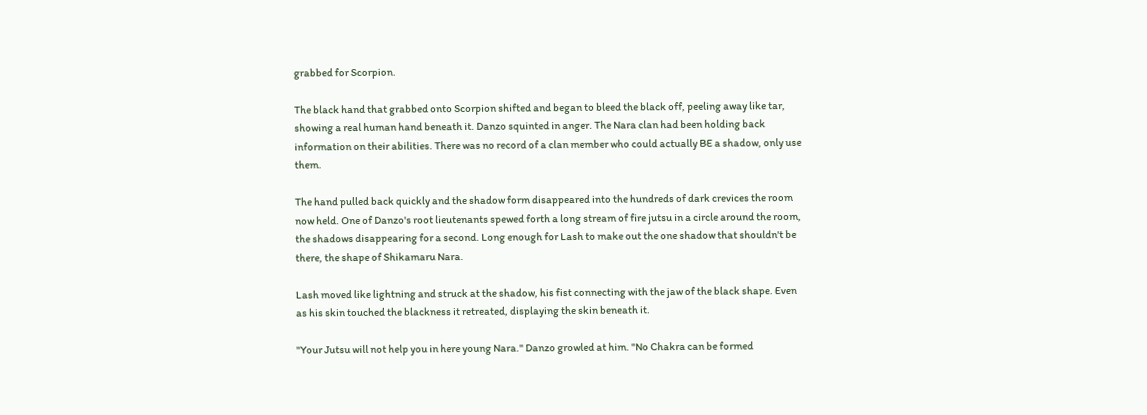grabbed for Scorpion.

The black hand that grabbed onto Scorpion shifted and began to bleed the black off, peeling away like tar, showing a real human hand beneath it. Danzo squinted in anger. The Nara clan had been holding back information on their abilities. There was no record of a clan member who could actually BE a shadow, only use them.

The hand pulled back quickly and the shadow form disappeared into the hundreds of dark crevices the room now held. One of Danzo's root lieutenants spewed forth a long stream of fire jutsu in a circle around the room, the shadows disappearing for a second. Long enough for Lash to make out the one shadow that shouldn't be there, the shape of Shikamaru Nara.

Lash moved like lightning and struck at the shadow, his fist connecting with the jaw of the black shape. Even as his skin touched the blackness it retreated, displaying the skin beneath it.

"Your Jutsu will not help you in here young Nara." Danzo growled at him. "No Chakra can be formed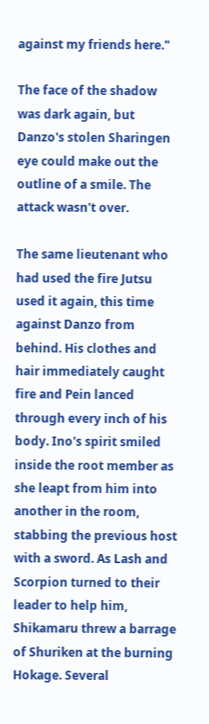against my friends here."

The face of the shadow was dark again, but Danzo's stolen Sharingen eye could make out the outline of a smile. The attack wasn't over.

The same lieutenant who had used the fire Jutsu used it again, this time against Danzo from behind. His clothes and hair immediately caught fire and Pein lanced through every inch of his body. Ino's spirit smiled inside the root member as she leapt from him into another in the room, stabbing the previous host with a sword. As Lash and Scorpion turned to their leader to help him, Shikamaru threw a barrage of Shuriken at the burning Hokage. Several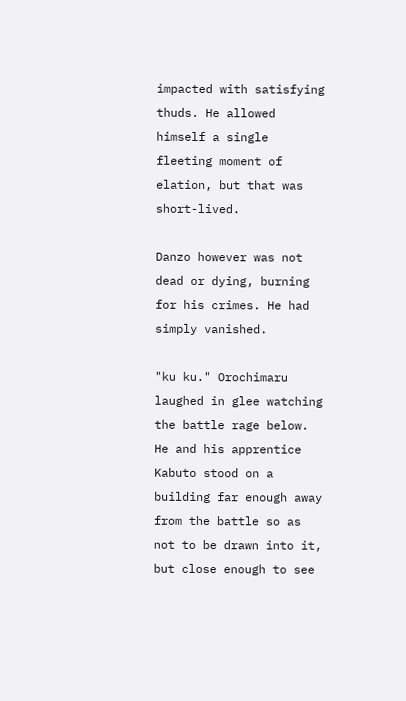impacted with satisfying thuds. He allowed himself a single fleeting moment of elation, but that was short-lived.

Danzo however was not dead or dying, burning for his crimes. He had simply vanished.

"ku ku." Orochimaru laughed in glee watching the battle rage below. He and his apprentice Kabuto stood on a building far enough away from the battle so as not to be drawn into it, but close enough to see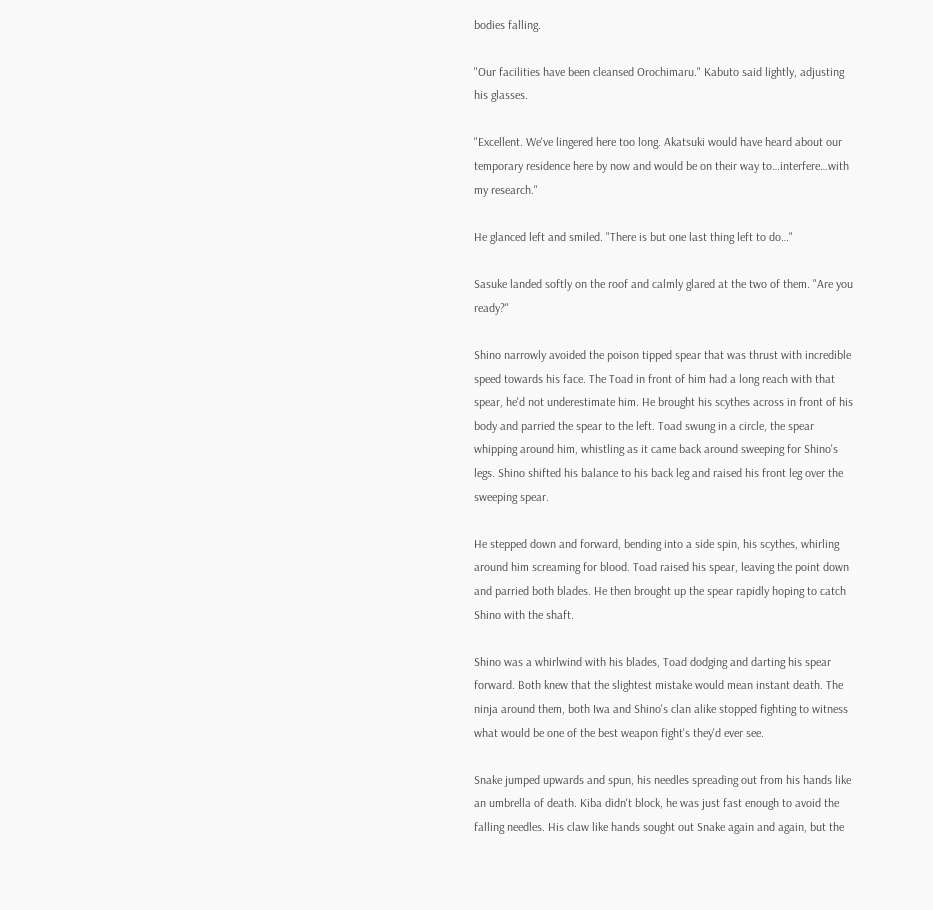bodies falling.

"Our facilities have been cleansed Orochimaru." Kabuto said lightly, adjusting his glasses.

"Excellent. We've lingered here too long. Akatsuki would have heard about our temporary residence here by now and would be on their way to…interfere…with my research."

He glanced left and smiled. "There is but one last thing left to do…"

Sasuke landed softly on the roof and calmly glared at the two of them. "Are you ready?"

Shino narrowly avoided the poison tipped spear that was thrust with incredible speed towards his face. The Toad in front of him had a long reach with that spear, he'd not underestimate him. He brought his scythes across in front of his body and parried the spear to the left. Toad swung in a circle, the spear whipping around him, whistling as it came back around sweeping for Shino's legs. Shino shifted his balance to his back leg and raised his front leg over the sweeping spear.

He stepped down and forward, bending into a side spin, his scythes, whirling around him screaming for blood. Toad raised his spear, leaving the point down and parried both blades. He then brought up the spear rapidly hoping to catch Shino with the shaft.

Shino was a whirlwind with his blades, Toad dodging and darting his spear forward. Both knew that the slightest mistake would mean instant death. The ninja around them, both Iwa and Shino's clan alike stopped fighting to witness what would be one of the best weapon fight's they'd ever see.

Snake jumped upwards and spun, his needles spreading out from his hands like an umbrella of death. Kiba didn't block, he was just fast enough to avoid the falling needles. His claw like hands sought out Snake again and again, but the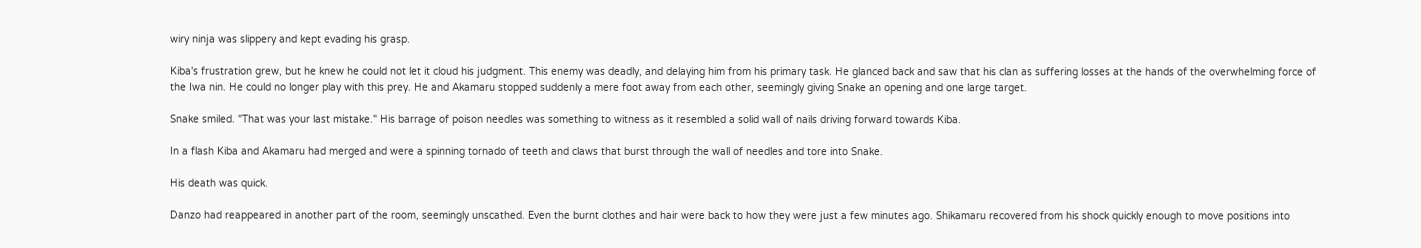wiry ninja was slippery and kept evading his grasp.

Kiba's frustration grew, but he knew he could not let it cloud his judgment. This enemy was deadly, and delaying him from his primary task. He glanced back and saw that his clan as suffering losses at the hands of the overwhelming force of the Iwa nin. He could no longer play with this prey. He and Akamaru stopped suddenly a mere foot away from each other, seemingly giving Snake an opening and one large target.

Snake smiled. "That was your last mistake." His barrage of poison needles was something to witness as it resembled a solid wall of nails driving forward towards Kiba.

In a flash Kiba and Akamaru had merged and were a spinning tornado of teeth and claws that burst through the wall of needles and tore into Snake.

His death was quick.

Danzo had reappeared in another part of the room, seemingly unscathed. Even the burnt clothes and hair were back to how they were just a few minutes ago. Shikamaru recovered from his shock quickly enough to move positions into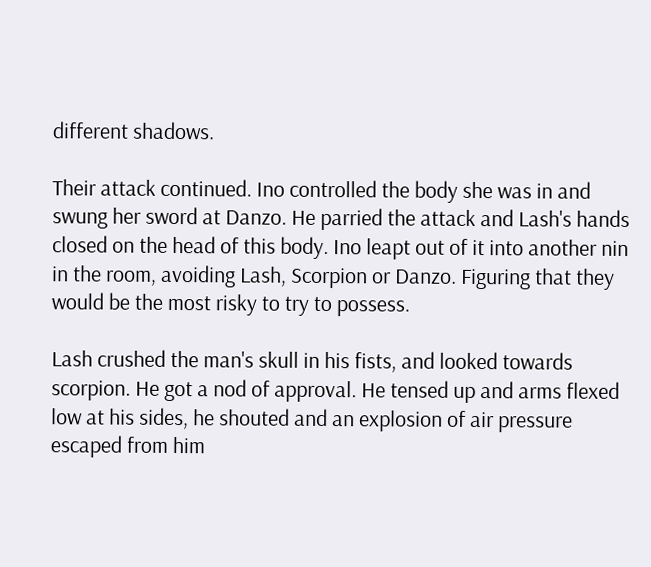different shadows.

Their attack continued. Ino controlled the body she was in and swung her sword at Danzo. He parried the attack and Lash's hands closed on the head of this body. Ino leapt out of it into another nin in the room, avoiding Lash, Scorpion or Danzo. Figuring that they would be the most risky to try to possess.

Lash crushed the man's skull in his fists, and looked towards scorpion. He got a nod of approval. He tensed up and arms flexed low at his sides, he shouted and an explosion of air pressure escaped from him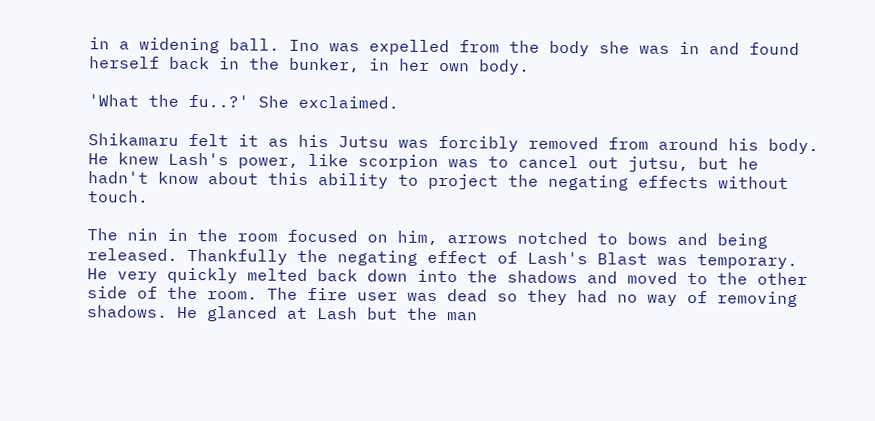in a widening ball. Ino was expelled from the body she was in and found herself back in the bunker, in her own body.

'What the fu..?' She exclaimed.

Shikamaru felt it as his Jutsu was forcibly removed from around his body. He knew Lash's power, like scorpion was to cancel out jutsu, but he hadn't know about this ability to project the negating effects without touch.

The nin in the room focused on him, arrows notched to bows and being released. Thankfully the negating effect of Lash's Blast was temporary. He very quickly melted back down into the shadows and moved to the other side of the room. The fire user was dead so they had no way of removing shadows. He glanced at Lash but the man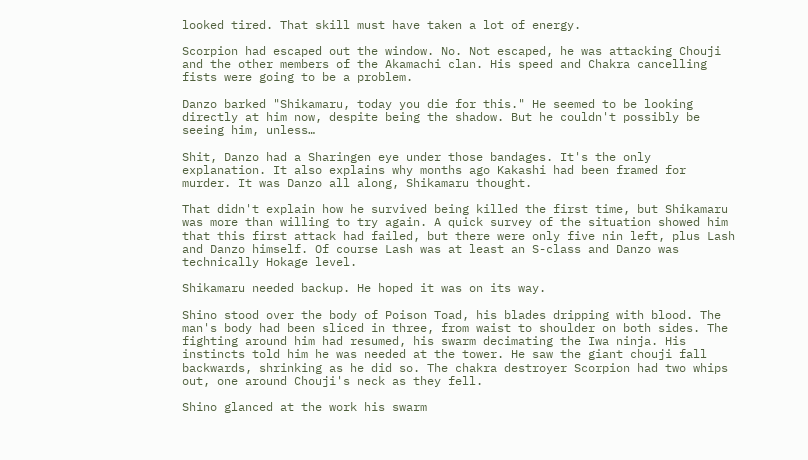looked tired. That skill must have taken a lot of energy.

Scorpion had escaped out the window. No. Not escaped, he was attacking Chouji and the other members of the Akamachi clan. His speed and Chakra cancelling fists were going to be a problem.

Danzo barked "Shikamaru, today you die for this." He seemed to be looking directly at him now, despite being the shadow. But he couldn't possibly be seeing him, unless…

Shit, Danzo had a Sharingen eye under those bandages. It's the only explanation. It also explains why months ago Kakashi had been framed for murder. It was Danzo all along, Shikamaru thought.

That didn't explain how he survived being killed the first time, but Shikamaru was more than willing to try again. A quick survey of the situation showed him that this first attack had failed, but there were only five nin left, plus Lash and Danzo himself. Of course Lash was at least an S-class and Danzo was technically Hokage level.

Shikamaru needed backup. He hoped it was on its way.

Shino stood over the body of Poison Toad, his blades dripping with blood. The man's body had been sliced in three, from waist to shoulder on both sides. The fighting around him had resumed, his swarm decimating the Iwa ninja. His instincts told him he was needed at the tower. He saw the giant chouji fall backwards, shrinking as he did so. The chakra destroyer Scorpion had two whips out, one around Chouji's neck as they fell.

Shino glanced at the work his swarm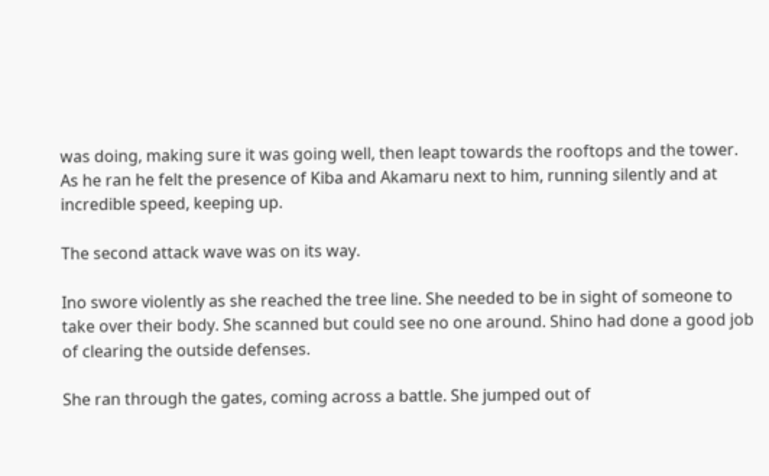was doing, making sure it was going well, then leapt towards the rooftops and the tower. As he ran he felt the presence of Kiba and Akamaru next to him, running silently and at incredible speed, keeping up.

The second attack wave was on its way.

Ino swore violently as she reached the tree line. She needed to be in sight of someone to take over their body. She scanned but could see no one around. Shino had done a good job of clearing the outside defenses.

She ran through the gates, coming across a battle. She jumped out of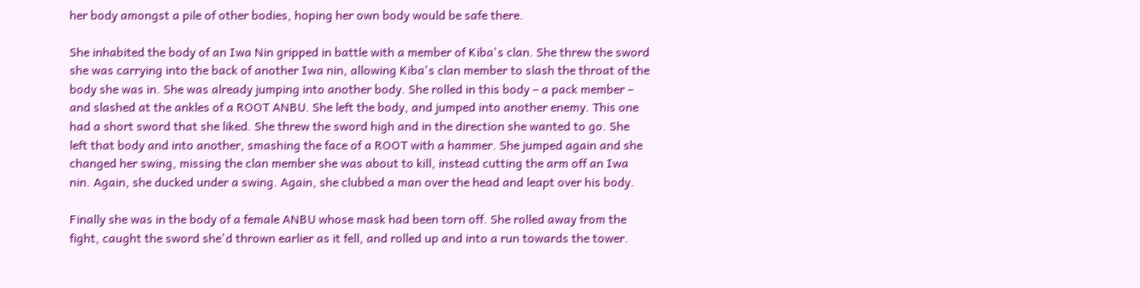her body amongst a pile of other bodies, hoping her own body would be safe there.

She inhabited the body of an Iwa Nin gripped in battle with a member of Kiba's clan. She threw the sword she was carrying into the back of another Iwa nin, allowing Kiba's clan member to slash the throat of the body she was in. She was already jumping into another body. She rolled in this body – a pack member – and slashed at the ankles of a ROOT ANBU. She left the body, and jumped into another enemy. This one had a short sword that she liked. She threw the sword high and in the direction she wanted to go. She left that body and into another, smashing the face of a ROOT with a hammer. She jumped again and she changed her swing, missing the clan member she was about to kill, instead cutting the arm off an Iwa nin. Again, she ducked under a swing. Again, she clubbed a man over the head and leapt over his body.

Finally she was in the body of a female ANBU whose mask had been torn off. She rolled away from the fight, caught the sword she'd thrown earlier as it fell, and rolled up and into a run towards the tower.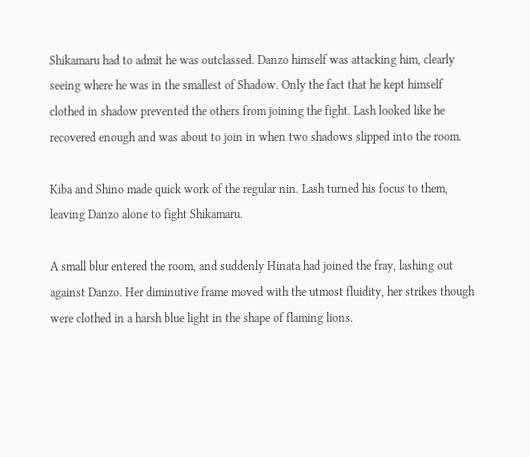Shikamaru had to admit he was outclassed. Danzo himself was attacking him, clearly seeing where he was in the smallest of Shadow. Only the fact that he kept himself clothed in shadow prevented the others from joining the fight. Lash looked like he recovered enough and was about to join in when two shadows slipped into the room.

Kiba and Shino made quick work of the regular nin. Lash turned his focus to them, leaving Danzo alone to fight Shikamaru.

A small blur entered the room, and suddenly Hinata had joined the fray, lashing out against Danzo. Her diminutive frame moved with the utmost fluidity, her strikes though were clothed in a harsh blue light in the shape of flaming lions.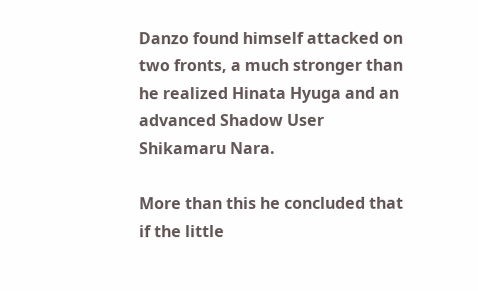Danzo found himself attacked on two fronts, a much stronger than he realized Hinata Hyuga and an advanced Shadow User Shikamaru Nara.

More than this he concluded that if the little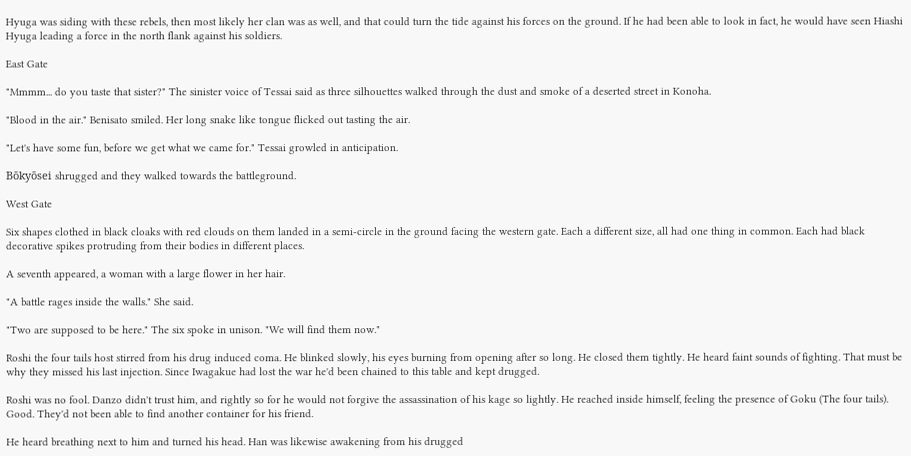Hyuga was siding with these rebels, then most likely her clan was as well, and that could turn the tide against his forces on the ground. If he had been able to look in fact, he would have seen Hiashi Hyuga leading a force in the north flank against his soldiers.

East Gate

"Mmmm... do you taste that sister?" The sinister voice of Tessai said as three silhouettes walked through the dust and smoke of a deserted street in Konoha.

"Blood in the air." Benisato smiled. Her long snake like tongue flicked out tasting the air.

"Let's have some fun, before we get what we came for." Tessai growled in anticipation.

Bōkyōsei shrugged and they walked towards the battleground.

West Gate

Six shapes clothed in black cloaks with red clouds on them landed in a semi-circle in the ground facing the western gate. Each a different size, all had one thing in common. Each had black decorative spikes protruding from their bodies in different places.

A seventh appeared, a woman with a large flower in her hair.

"A battle rages inside the walls." She said.

"Two are supposed to be here." The six spoke in unison. "We will find them now."

Roshi the four tails host stirred from his drug induced coma. He blinked slowly, his eyes burning from opening after so long. He closed them tightly. He heard faint sounds of fighting. That must be why they missed his last injection. Since Iwagakue had lost the war he'd been chained to this table and kept drugged.

Roshi was no fool. Danzo didn't trust him, and rightly so for he would not forgive the assassination of his kage so lightly. He reached inside himself, feeling the presence of Goku (The four tails). Good. They'd not been able to find another container for his friend.

He heard breathing next to him and turned his head. Han was likewise awakening from his drugged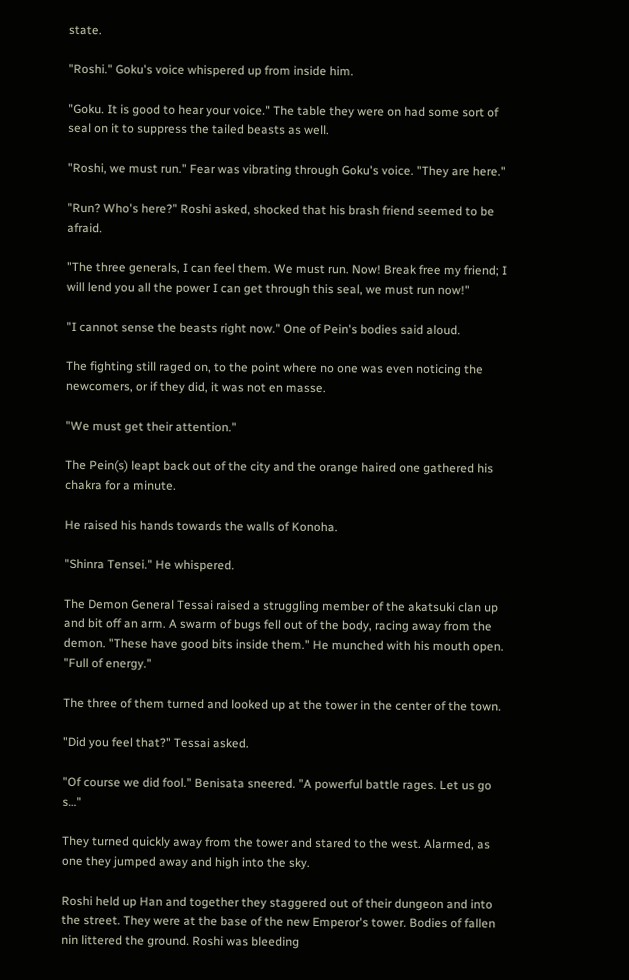state.

"Roshi." Goku's voice whispered up from inside him.

"Goku. It is good to hear your voice." The table they were on had some sort of seal on it to suppress the tailed beasts as well.

"Roshi, we must run." Fear was vibrating through Goku's voice. "They are here."

"Run? Who's here?" Roshi asked, shocked that his brash friend seemed to be afraid.

"The three generals, I can feel them. We must run. Now! Break free my friend; I will lend you all the power I can get through this seal, we must run now!"

"I cannot sense the beasts right now." One of Pein's bodies said aloud.

The fighting still raged on, to the point where no one was even noticing the newcomers, or if they did, it was not en masse.

"We must get their attention."

The Pein(s) leapt back out of the city and the orange haired one gathered his chakra for a minute.

He raised his hands towards the walls of Konoha.

"Shinra Tensei." He whispered.

The Demon General Tessai raised a struggling member of the akatsuki clan up and bit off an arm. A swarm of bugs fell out of the body, racing away from the demon. "These have good bits inside them." He munched with his mouth open. "Full of energy."

The three of them turned and looked up at the tower in the center of the town.

"Did you feel that?" Tessai asked.

"Of course we did fool." Benisata sneered. "A powerful battle rages. Let us go s…"

They turned quickly away from the tower and stared to the west. Alarmed, as one they jumped away and high into the sky.

Roshi held up Han and together they staggered out of their dungeon and into the street. They were at the base of the new Emperor's tower. Bodies of fallen nin littered the ground. Roshi was bleeding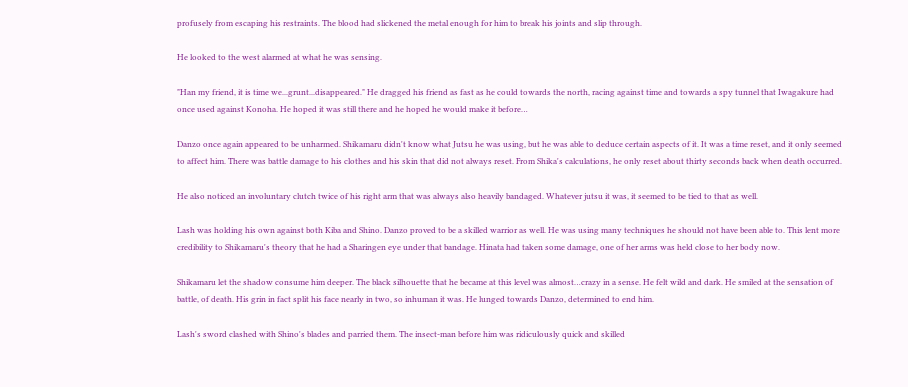profusely from escaping his restraints. The blood had slickened the metal enough for him to break his joints and slip through.

He looked to the west alarmed at what he was sensing.

"Han my friend, it is time we...grunt...disappeared." He dragged his friend as fast as he could towards the north, racing against time and towards a spy tunnel that Iwagakure had once used against Konoha. He hoped it was still there and he hoped he would make it before…

Danzo once again appeared to be unharmed. Shikamaru didn't know what Jutsu he was using, but he was able to deduce certain aspects of it. It was a time reset, and it only seemed to affect him. There was battle damage to his clothes and his skin that did not always reset. From Shika's calculations, he only reset about thirty seconds back when death occurred.

He also noticed an involuntary clutch twice of his right arm that was always also heavily bandaged. Whatever jutsu it was, it seemed to be tied to that as well.

Lash was holding his own against both Kiba and Shino. Danzo proved to be a skilled warrior as well. He was using many techniques he should not have been able to. This lent more credibility to Shikamaru's theory that he had a Sharingen eye under that bandage. Hinata had taken some damage, one of her arms was held close to her body now.

Shikamaru let the shadow consume him deeper. The black silhouette that he became at this level was almost…crazy in a sense. He felt wild and dark. He smiled at the sensation of battle, of death. His grin in fact split his face nearly in two, so inhuman it was. He lunged towards Danzo, determined to end him.

Lash's sword clashed with Shino's blades and parried them. The insect-man before him was ridiculously quick and skilled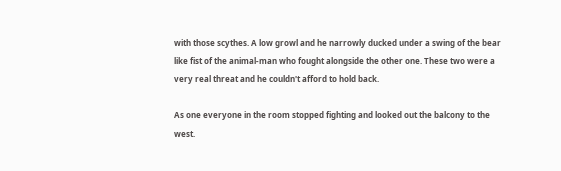with those scythes. A low growl and he narrowly ducked under a swing of the bear like fist of the animal-man who fought alongside the other one. These two were a very real threat and he couldn't afford to hold back.

As one everyone in the room stopped fighting and looked out the balcony to the west.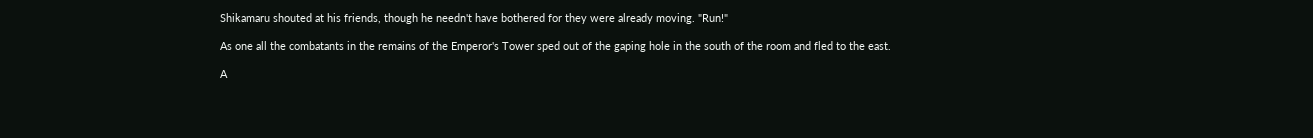Shikamaru shouted at his friends, though he needn't have bothered for they were already moving. "Run!"

As one all the combatants in the remains of the Emperor's Tower sped out of the gaping hole in the south of the room and fled to the east.

A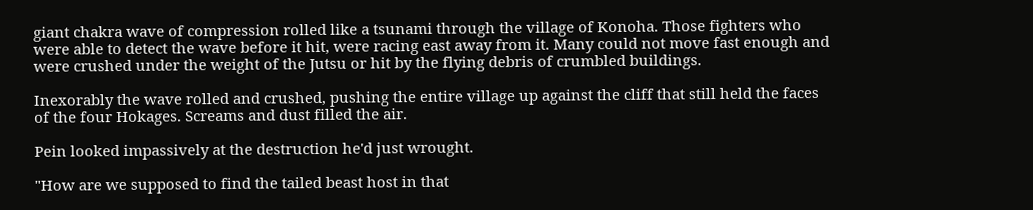giant chakra wave of compression rolled like a tsunami through the village of Konoha. Those fighters who were able to detect the wave before it hit, were racing east away from it. Many could not move fast enough and were crushed under the weight of the Jutsu or hit by the flying debris of crumbled buildings.

Inexorably the wave rolled and crushed, pushing the entire village up against the cliff that still held the faces of the four Hokages. Screams and dust filled the air.

Pein looked impassively at the destruction he'd just wrought.

"How are we supposed to find the tailed beast host in that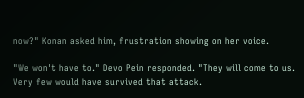now?" Konan asked him, frustration showing on her voice.

"We won't have to." Devo Pein responded. "They will come to us. Very few would have survived that attack.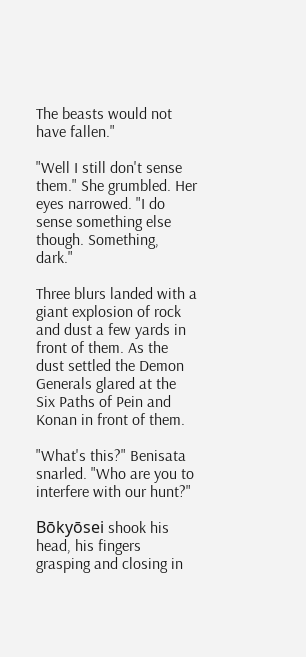The beasts would not have fallen."

"Well I still don't sense them." She grumbled. Her eyes narrowed. "I do sense something else though. Something, dark."

Three blurs landed with a giant explosion of rock and dust a few yards in front of them. As the dust settled the Demon Generals glared at the Six Paths of Pein and Konan in front of them.

"What's this?" Benisata snarled. "Who are you to interfere with our hunt?"

Bōkyōsei shook his head, his fingers grasping and closing in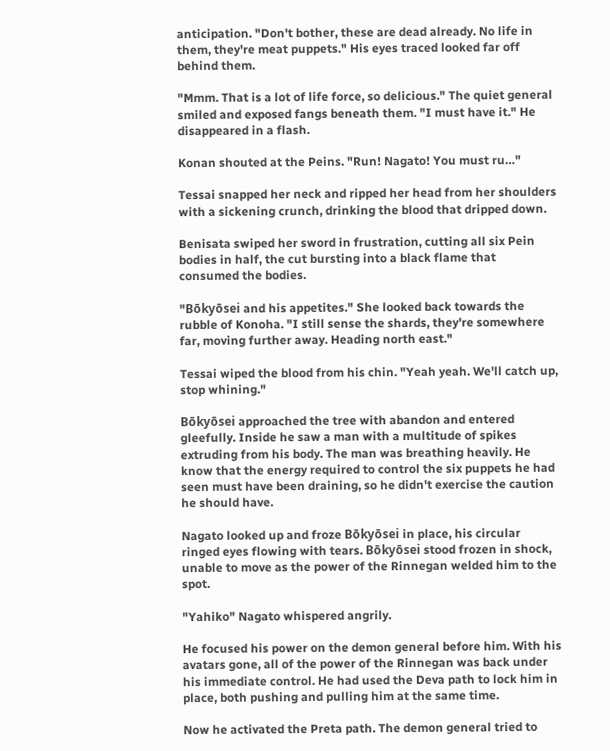anticipation. "Don't bother, these are dead already. No life in them, they're meat puppets." His eyes traced looked far off behind them.

"Mmm. That is a lot of life force, so delicious." The quiet general smiled and exposed fangs beneath them. "I must have it." He disappeared in a flash.

Konan shouted at the Peins. "Run! Nagato! You must ru…"

Tessai snapped her neck and ripped her head from her shoulders with a sickening crunch, drinking the blood that dripped down.

Benisata swiped her sword in frustration, cutting all six Pein bodies in half, the cut bursting into a black flame that consumed the bodies.

"Bōkyōsei and his appetites." She looked back towards the rubble of Konoha. "I still sense the shards, they're somewhere far, moving further away. Heading north east."

Tessai wiped the blood from his chin. "Yeah yeah. We'll catch up, stop whining."

Bōkyōsei approached the tree with abandon and entered gleefully. Inside he saw a man with a multitude of spikes extruding from his body. The man was breathing heavily. He know that the energy required to control the six puppets he had seen must have been draining, so he didn't exercise the caution he should have.

Nagato looked up and froze Bōkyōsei in place, his circular ringed eyes flowing with tears. Bōkyōsei stood frozen in shock, unable to move as the power of the Rinnegan welded him to the spot.

"Yahiko" Nagato whispered angrily.

He focused his power on the demon general before him. With his avatars gone, all of the power of the Rinnegan was back under his immediate control. He had used the Deva path to lock him in place, both pushing and pulling him at the same time.

Now he activated the Preta path. The demon general tried to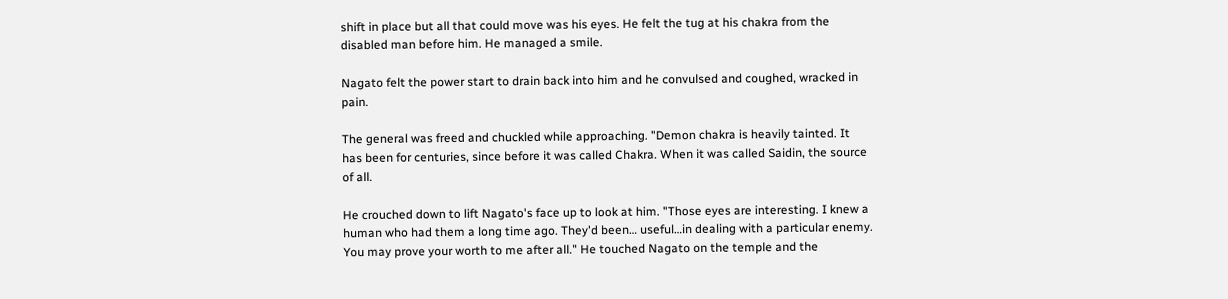shift in place but all that could move was his eyes. He felt the tug at his chakra from the disabled man before him. He managed a smile.

Nagato felt the power start to drain back into him and he convulsed and coughed, wracked in pain.

The general was freed and chuckled while approaching. "Demon chakra is heavily tainted. It has been for centuries, since before it was called Chakra. When it was called Saidin, the source of all.

He crouched down to lift Nagato's face up to look at him. "Those eyes are interesting. I knew a human who had them a long time ago. They'd been… useful…in dealing with a particular enemy. You may prove your worth to me after all." He touched Nagato on the temple and the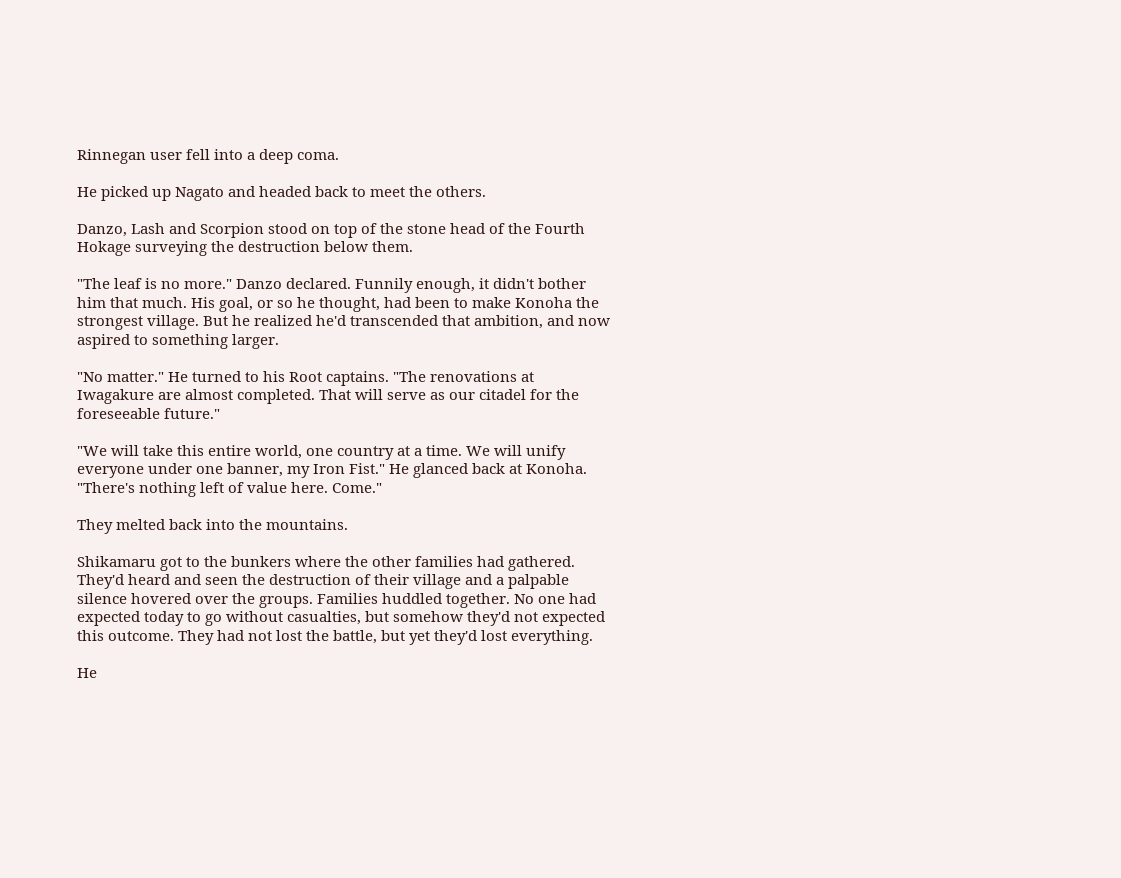Rinnegan user fell into a deep coma.

He picked up Nagato and headed back to meet the others.

Danzo, Lash and Scorpion stood on top of the stone head of the Fourth Hokage surveying the destruction below them.

"The leaf is no more." Danzo declared. Funnily enough, it didn't bother him that much. His goal, or so he thought, had been to make Konoha the strongest village. But he realized he'd transcended that ambition, and now aspired to something larger.

"No matter." He turned to his Root captains. "The renovations at Iwagakure are almost completed. That will serve as our citadel for the foreseeable future."

"We will take this entire world, one country at a time. We will unify everyone under one banner, my Iron Fist." He glanced back at Konoha. "There's nothing left of value here. Come."

They melted back into the mountains.

Shikamaru got to the bunkers where the other families had gathered. They'd heard and seen the destruction of their village and a palpable silence hovered over the groups. Families huddled together. No one had expected today to go without casualties, but somehow they'd not expected this outcome. They had not lost the battle, but yet they'd lost everything.

He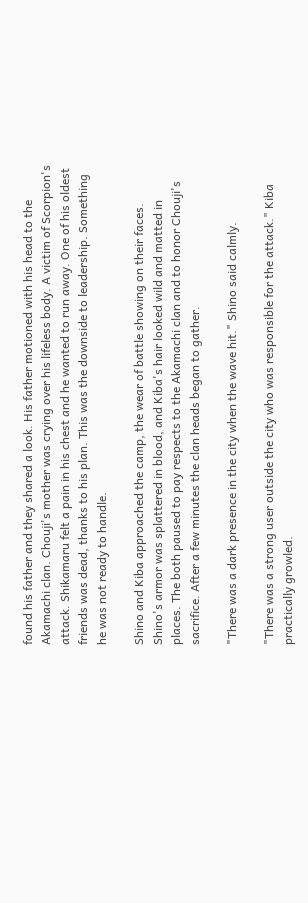found his father and they shared a look. His father motioned with his head to the Akamachi clan. Chouji's mother was crying over his lifeless body. A victim of Scorpion's attack. Shikamaru felt a pain in his chest and he wanted to run away. One of his oldest friends was dead, thanks to his plan. This was the downside to leadership. Something he was not ready to handle.

Shino and Kiba approached the camp, the wear of battle showing on their faces. Shino's armor was splattered in blood, and Kiba's hair looked wild and matted in places. The both paused to pay respects to the Akamachi clan and to honor Chouji's sacrifice. After a few minutes the clan heads began to gather.

"There was a dark presence in the city when the wave hit." Shino said calmly.

"There was a strong user outside the city who was responsible for the attack." Kiba practically growled.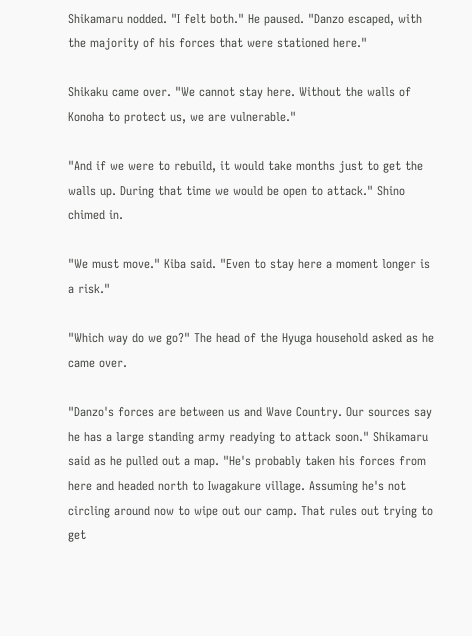Shikamaru nodded. "I felt both." He paused. "Danzo escaped, with the majority of his forces that were stationed here."

Shikaku came over. "We cannot stay here. Without the walls of Konoha to protect us, we are vulnerable."

"And if we were to rebuild, it would take months just to get the walls up. During that time we would be open to attack." Shino chimed in.

"We must move." Kiba said. "Even to stay here a moment longer is a risk."

"Which way do we go?" The head of the Hyuga household asked as he came over.

"Danzo's forces are between us and Wave Country. Our sources say he has a large standing army readying to attack soon." Shikamaru said as he pulled out a map. "He's probably taken his forces from here and headed north to Iwagakure village. Assuming he's not circling around now to wipe out our camp. That rules out trying to get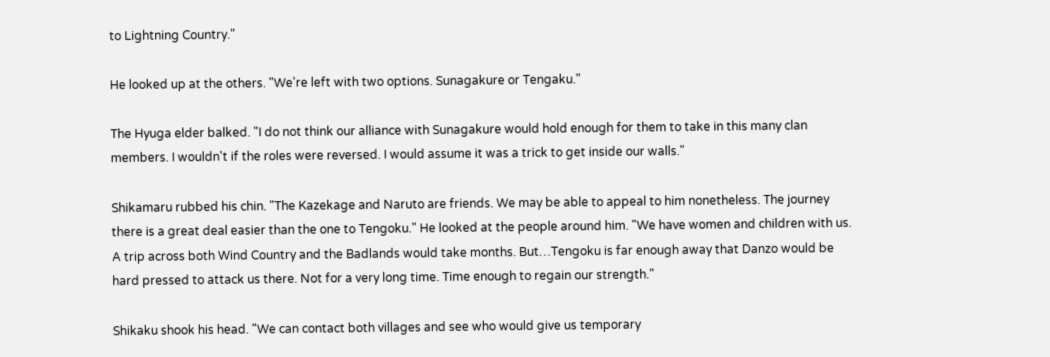to Lightning Country."

He looked up at the others. "We're left with two options. Sunagakure or Tengaku."

The Hyuga elder balked. "I do not think our alliance with Sunagakure would hold enough for them to take in this many clan members. I wouldn't if the roles were reversed. I would assume it was a trick to get inside our walls."

Shikamaru rubbed his chin. "The Kazekage and Naruto are friends. We may be able to appeal to him nonetheless. The journey there is a great deal easier than the one to Tengoku." He looked at the people around him. "We have women and children with us. A trip across both Wind Country and the Badlands would take months. But…Tengoku is far enough away that Danzo would be hard pressed to attack us there. Not for a very long time. Time enough to regain our strength."

Shikaku shook his head. "We can contact both villages and see who would give us temporary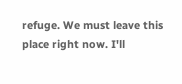refuge. We must leave this place right now. I'll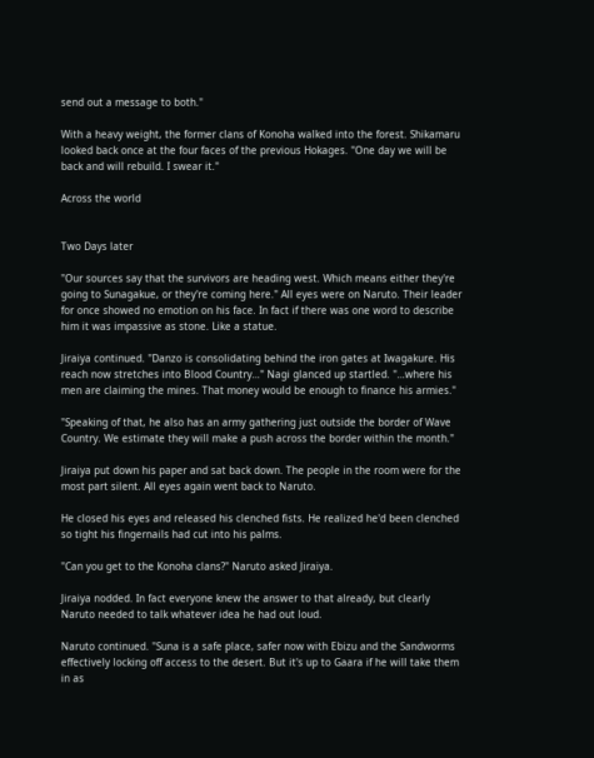send out a message to both."

With a heavy weight, the former clans of Konoha walked into the forest. Shikamaru looked back once at the four faces of the previous Hokages. "One day we will be back and will rebuild. I swear it."

Across the world


Two Days later

"Our sources say that the survivors are heading west. Which means either they're going to Sunagakue, or they're coming here." All eyes were on Naruto. Their leader for once showed no emotion on his face. In fact if there was one word to describe him it was impassive as stone. Like a statue.

Jiraiya continued. "Danzo is consolidating behind the iron gates at Iwagakure. His reach now stretches into Blood Country…" Nagi glanced up startled. "…where his men are claiming the mines. That money would be enough to finance his armies."

"Speaking of that, he also has an army gathering just outside the border of Wave Country. We estimate they will make a push across the border within the month."

Jiraiya put down his paper and sat back down. The people in the room were for the most part silent. All eyes again went back to Naruto.

He closed his eyes and released his clenched fists. He realized he'd been clenched so tight his fingernails had cut into his palms.

"Can you get to the Konoha clans?" Naruto asked Jiraiya.

Jiraiya nodded. In fact everyone knew the answer to that already, but clearly Naruto needed to talk whatever idea he had out loud.

Naruto continued. "Suna is a safe place, safer now with Ebizu and the Sandworms effectively locking off access to the desert. But it's up to Gaara if he will take them in as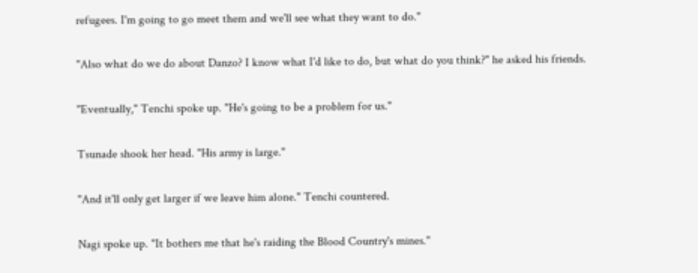refugees. I'm going to go meet them and we'll see what they want to do."

"Also what do we do about Danzo? I know what I'd like to do, but what do you think?" he asked his friends.

"Eventually," Tenchi spoke up. "He's going to be a problem for us."

Tsunade shook her head. "His army is large."

"And it'll only get larger if we leave him alone." Tenchi countered.

Nagi spoke up. "It bothers me that he's raiding the Blood Country's mines."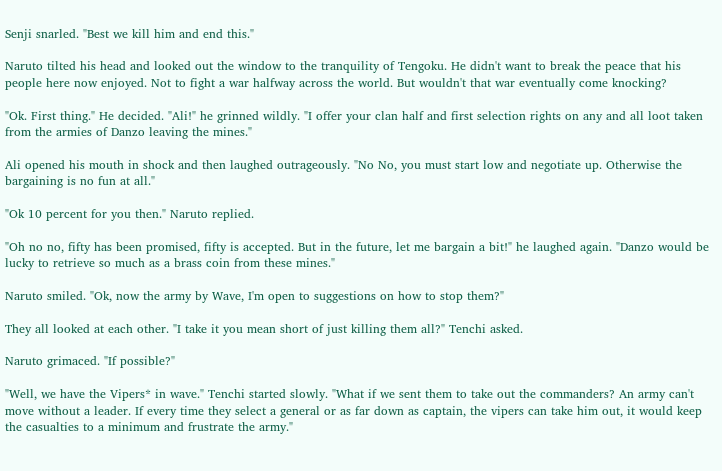Senji snarled. "Best we kill him and end this."

Naruto tilted his head and looked out the window to the tranquility of Tengoku. He didn't want to break the peace that his people here now enjoyed. Not to fight a war halfway across the world. But wouldn't that war eventually come knocking?

"Ok. First thing." He decided. "Ali!" he grinned wildly. "I offer your clan half and first selection rights on any and all loot taken from the armies of Danzo leaving the mines."

Ali opened his mouth in shock and then laughed outrageously. "No No, you must start low and negotiate up. Otherwise the bargaining is no fun at all."

"Ok 10 percent for you then." Naruto replied.

"Oh no no, fifty has been promised, fifty is accepted. But in the future, let me bargain a bit!" he laughed again. "Danzo would be lucky to retrieve so much as a brass coin from these mines."

Naruto smiled. "Ok, now the army by Wave, I'm open to suggestions on how to stop them?"

They all looked at each other. "I take it you mean short of just killing them all?" Tenchi asked.

Naruto grimaced. "If possible?"

"Well, we have the Vipers* in wave." Tenchi started slowly. "What if we sent them to take out the commanders? An army can't move without a leader. If every time they select a general or as far down as captain, the vipers can take him out, it would keep the casualties to a minimum and frustrate the army."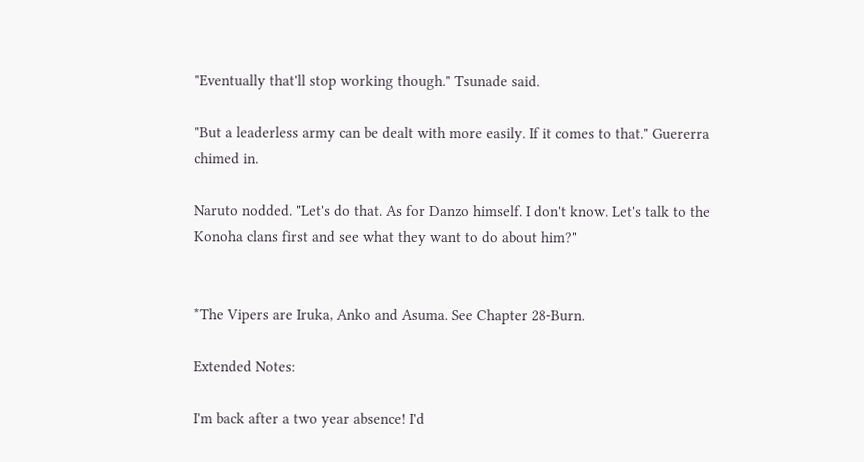"Eventually that'll stop working though." Tsunade said.

"But a leaderless army can be dealt with more easily. If it comes to that." Guererra chimed in.

Naruto nodded. "Let's do that. As for Danzo himself. I don't know. Let's talk to the Konoha clans first and see what they want to do about him?"


*The Vipers are Iruka, Anko and Asuma. See Chapter 28-Burn.

Extended Notes:

I'm back after a two year absence! I'd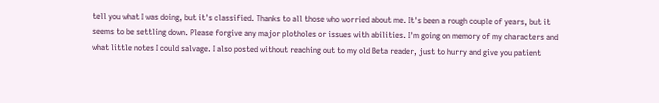tell you what I was doing, but it's classified. Thanks to all those who worried about me. It's been a rough couple of years, but it seems to be settling down. Please forgive any major plotholes or issues with abilities. I'm going on memory of my characters and what little notes I could salvage. I also posted without reaching out to my old Beta reader, just to hurry and give you patient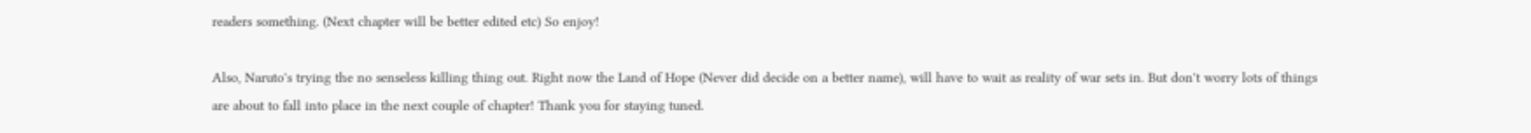readers something. (Next chapter will be better edited etc) So enjoy!

Also, Naruto's trying the no senseless killing thing out. Right now the Land of Hope (Never did decide on a better name), will have to wait as reality of war sets in. But don't worry lots of things are about to fall into place in the next couple of chapter! Thank you for staying tuned.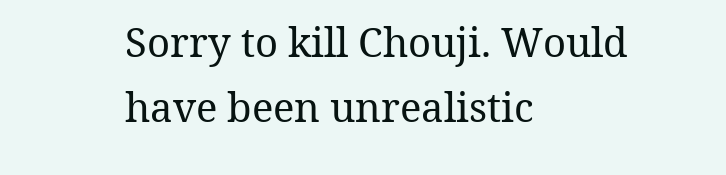Sorry to kill Chouji. Would have been unrealistic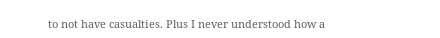to not have casualties. Plus I never understood how a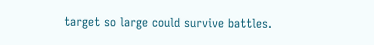target so large could survive battles.